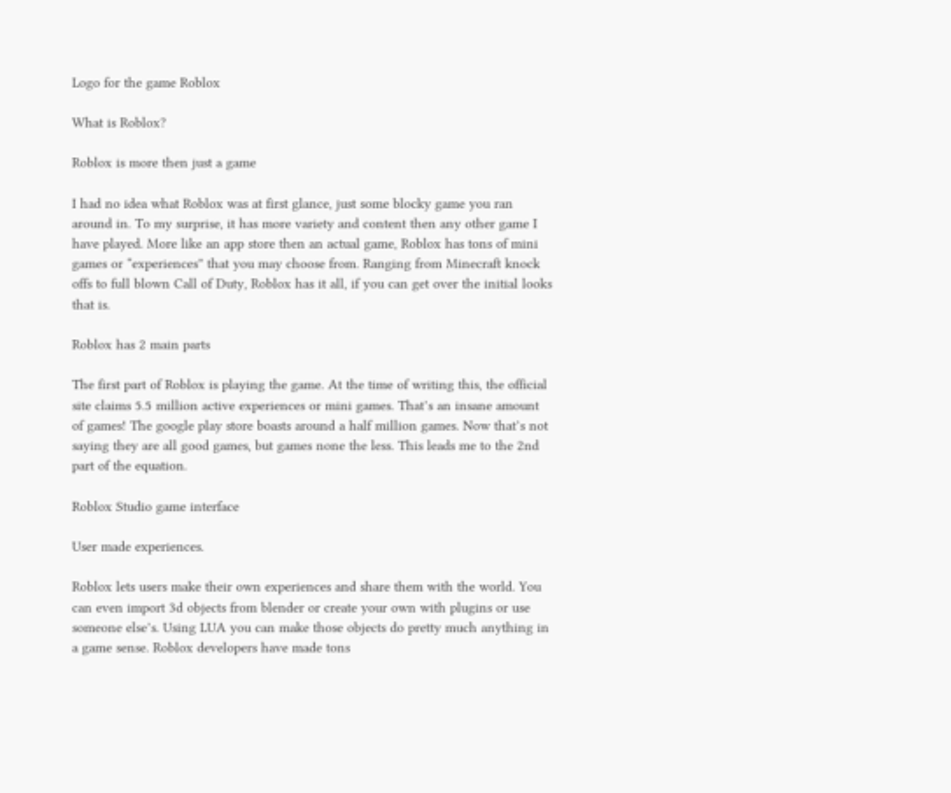Logo for the game Roblox

What is Roblox?

Roblox is more then just a game

I had no idea what Roblox was at first glance, just some blocky game you ran around in. To my surprise, it has more variety and content then any other game I have played. More like an app store then an actual game, Roblox has tons of mini games or “experiences” that you may choose from. Ranging from Minecraft knock offs to full blown Call of Duty, Roblox has it all, if you can get over the initial looks that is.

Roblox has 2 main parts

The first part of Roblox is playing the game. At the time of writing this, the official site claims 5.5 million active experiences or mini games. That’s an insane amount of games! The google play store boasts around a half million games. Now that’s not saying they are all good games, but games none the less. This leads me to the 2nd part of the equation.

Roblox Studio game interface

User made experiences.

Roblox lets users make their own experiences and share them with the world. You can even import 3d objects from blender or create your own with plugins or use someone else’s. Using LUA you can make those objects do pretty much anything in a game sense. Roblox developers have made tons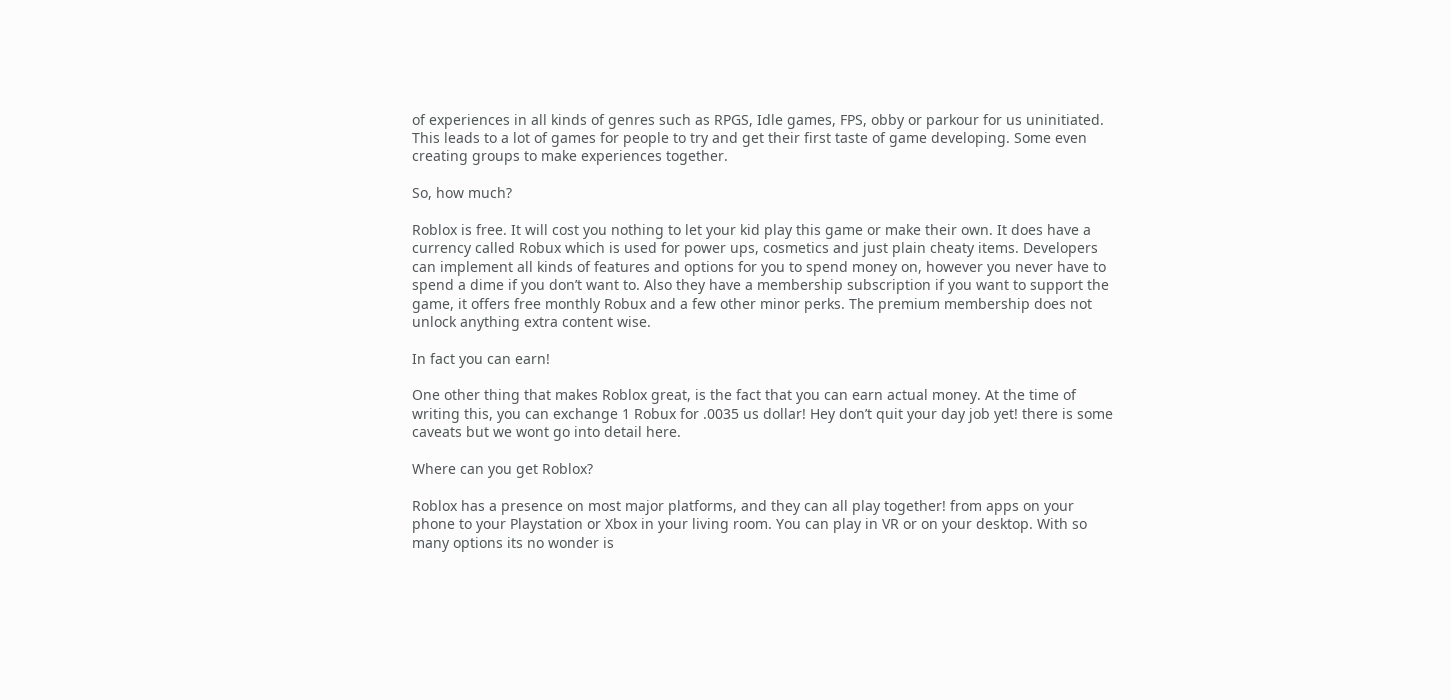of experiences in all kinds of genres such as RPGS, Idle games, FPS, obby or parkour for us uninitiated. This leads to a lot of games for people to try and get their first taste of game developing. Some even creating groups to make experiences together.

So, how much?

Roblox is free. It will cost you nothing to let your kid play this game or make their own. It does have a currency called Robux which is used for power ups, cosmetics and just plain cheaty items. Developers can implement all kinds of features and options for you to spend money on, however you never have to spend a dime if you don’t want to. Also they have a membership subscription if you want to support the game, it offers free monthly Robux and a few other minor perks. The premium membership does not unlock anything extra content wise.

In fact you can earn!

One other thing that makes Roblox great, is the fact that you can earn actual money. At the time of writing this, you can exchange 1 Robux for .0035 us dollar! Hey don’t quit your day job yet! there is some caveats but we wont go into detail here.

Where can you get Roblox?

Roblox has a presence on most major platforms, and they can all play together! from apps on your phone to your Playstation or Xbox in your living room. You can play in VR or on your desktop. With so many options its no wonder is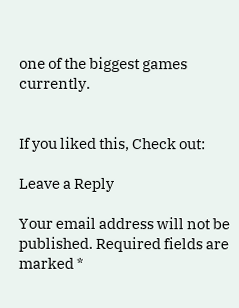one of the biggest games currently.


If you liked this, Check out:

Leave a Reply

Your email address will not be published. Required fields are marked *